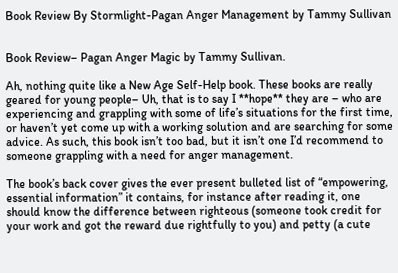Book Review By Stormlight-Pagan Anger Management by Tammy Sullivan


Book Review– Pagan Anger Magic by Tammy Sullivan.

Ah, nothing quite like a New Age Self-Help book. These books are really geared for young people– Uh, that is to say I **hope** they are – who are experiencing and grappling with some of life’s situations for the first time, or haven’t yet come up with a working solution and are searching for some advice. As such, this book isn’t too bad, but it isn’t one I’d recommend to someone grappling with a need for anger management.

The book’s back cover gives the ever present bulleted list of “empowering, essential information” it contains, for instance after reading it, one should know the difference between righteous (someone took credit for your work and got the reward due rightfully to you) and petty (a cute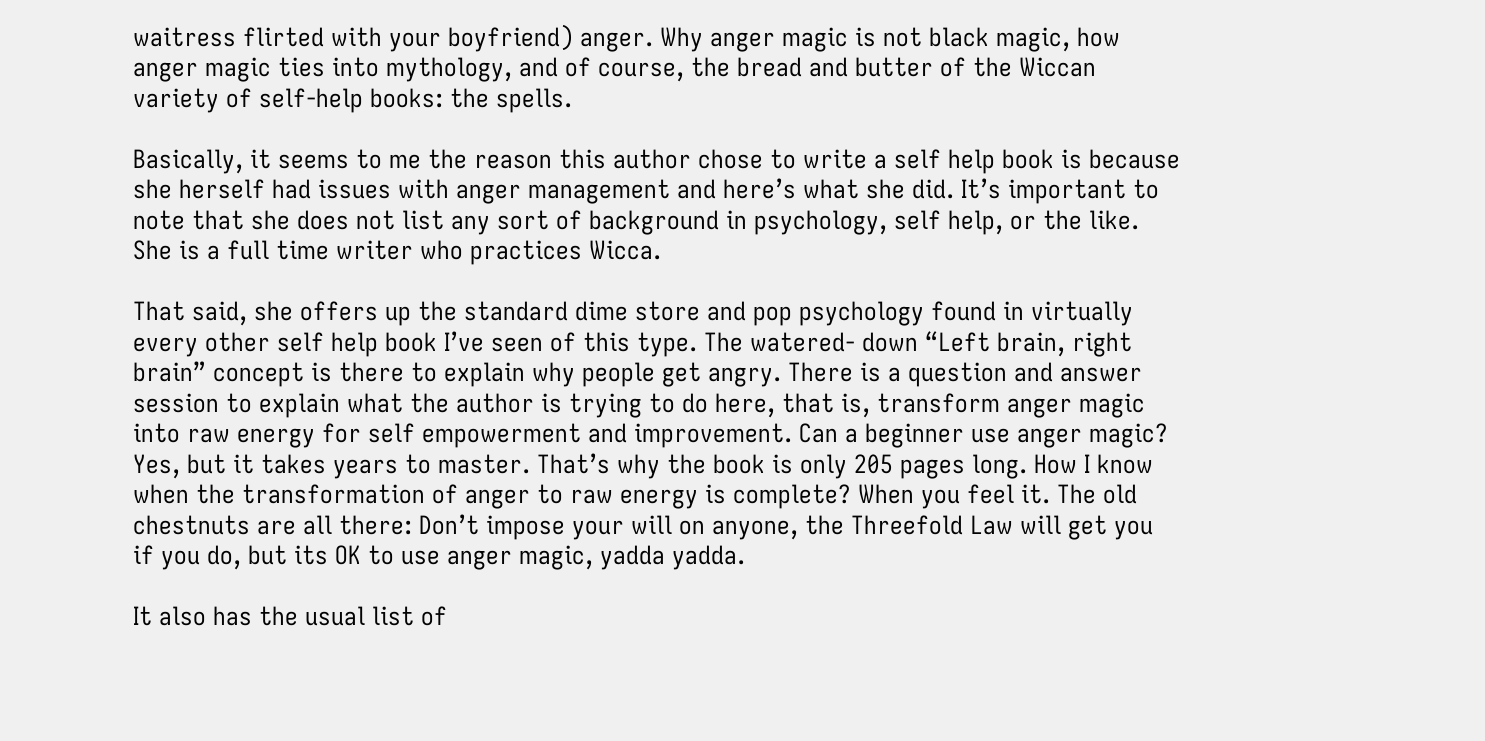waitress flirted with your boyfriend) anger. Why anger magic is not black magic, how anger magic ties into mythology, and of course, the bread and butter of the Wiccan variety of self-help books: the spells.

Basically, it seems to me the reason this author chose to write a self help book is because she herself had issues with anger management and here’s what she did. It’s important to note that she does not list any sort of background in psychology, self help, or the like. She is a full time writer who practices Wicca.

That said, she offers up the standard dime store and pop psychology found in virtually every other self help book I’ve seen of this type. The watered- down “Left brain, right brain” concept is there to explain why people get angry. There is a question and answer session to explain what the author is trying to do here, that is, transform anger magic into raw energy for self empowerment and improvement. Can a beginner use anger magic? Yes, but it takes years to master. That’s why the book is only 205 pages long. How I know when the transformation of anger to raw energy is complete? When you feel it. The old chestnuts are all there: Don’t impose your will on anyone, the Threefold Law will get you if you do, but its OK to use anger magic, yadda yadda.

It also has the usual list of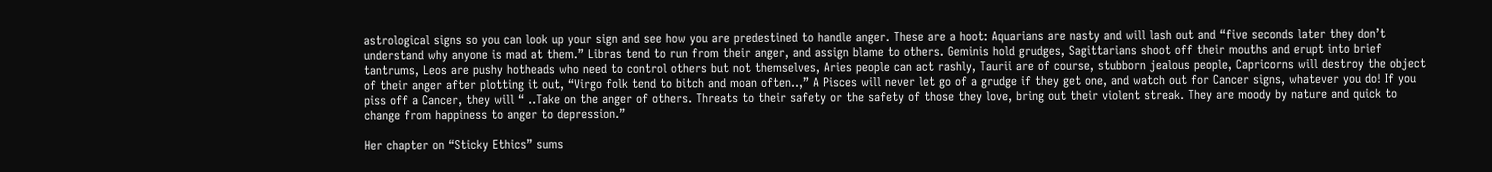astrological signs so you can look up your sign and see how you are predestined to handle anger. These are a hoot: Aquarians are nasty and will lash out and “five seconds later they don’t understand why anyone is mad at them.” Libras tend to run from their anger, and assign blame to others. Geminis hold grudges, Sagittarians shoot off their mouths and erupt into brief tantrums, Leos are pushy hotheads who need to control others but not themselves, Aries people can act rashly, Taurii are of course, stubborn jealous people, Capricorns will destroy the object of their anger after plotting it out, “Virgo folk tend to bitch and moan often..,” A Pisces will never let go of a grudge if they get one, and watch out for Cancer signs, whatever you do! If you piss off a Cancer, they will “ ..Take on the anger of others. Threats to their safety or the safety of those they love, bring out their violent streak. They are moody by nature and quick to change from happiness to anger to depression.”

Her chapter on “Sticky Ethics” sums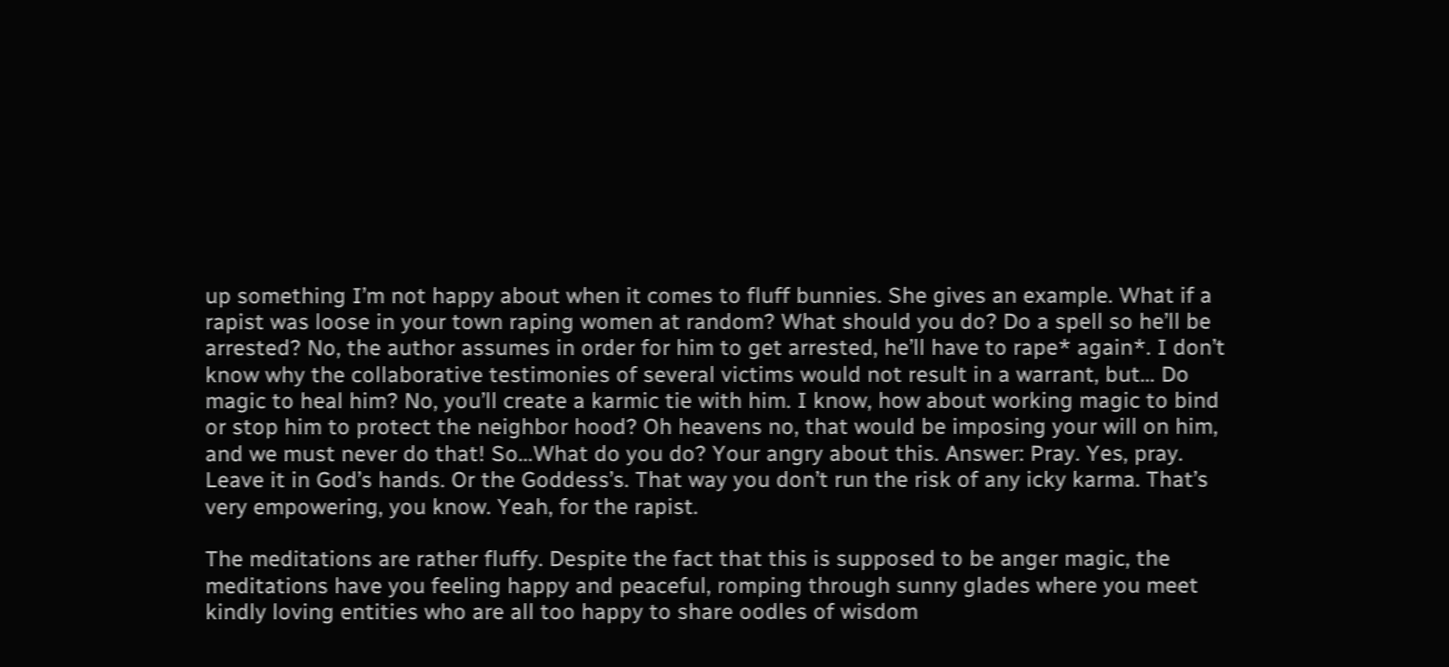up something I’m not happy about when it comes to fluff bunnies. She gives an example. What if a rapist was loose in your town raping women at random? What should you do? Do a spell so he’ll be arrested? No, the author assumes in order for him to get arrested, he’ll have to rape* again*. I don’t know why the collaborative testimonies of several victims would not result in a warrant, but… Do magic to heal him? No, you’ll create a karmic tie with him. I know, how about working magic to bind or stop him to protect the neighbor hood? Oh heavens no, that would be imposing your will on him, and we must never do that! So…What do you do? Your angry about this. Answer: Pray. Yes, pray. Leave it in God’s hands. Or the Goddess’s. That way you don’t run the risk of any icky karma. That’s very empowering, you know. Yeah, for the rapist.

The meditations are rather fluffy. Despite the fact that this is supposed to be anger magic, the meditations have you feeling happy and peaceful, romping through sunny glades where you meet kindly loving entities who are all too happy to share oodles of wisdom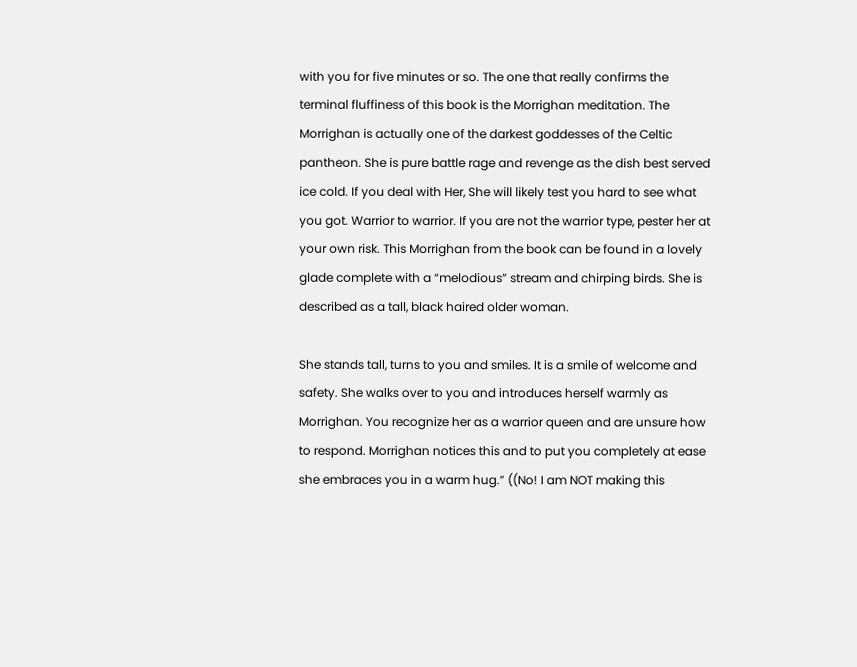with you for five minutes or so. The one that really confirms the terminal fluffiness of this book is the Morrighan meditation. The Morrighan is actually one of the darkest goddesses of the Celtic pantheon. She is pure battle rage and revenge as the dish best served ice cold. If you deal with Her, She will likely test you hard to see what you got. Warrior to warrior. If you are not the warrior type, pester her at your own risk. This Morrighan from the book can be found in a lovely glade complete with a “melodious” stream and chirping birds. She is described as a tall, black haired older woman.

She stands tall, turns to you and smiles. It is a smile of welcome and safety. She walks over to you and introduces herself warmly as Morrighan. You recognize her as a warrior queen and are unsure how to respond. Morrighan notices this and to put you completely at ease she embraces you in a warm hug.” ((No! I am NOT making this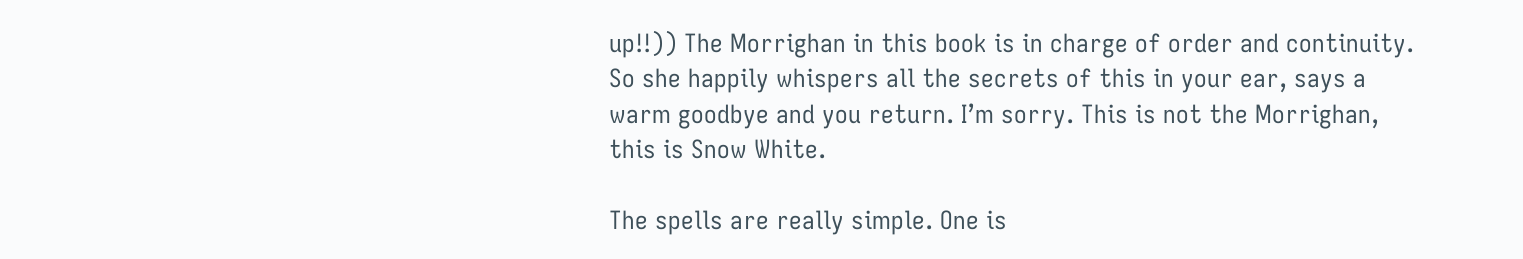up!!)) The Morrighan in this book is in charge of order and continuity. So she happily whispers all the secrets of this in your ear, says a warm goodbye and you return. I’m sorry. This is not the Morrighan, this is Snow White.

The spells are really simple. One is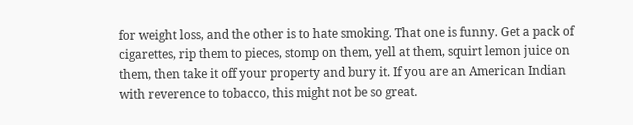for weight loss, and the other is to hate smoking. That one is funny. Get a pack of cigarettes, rip them to pieces, stomp on them, yell at them, squirt lemon juice on them, then take it off your property and bury it. If you are an American Indian with reverence to tobacco, this might not be so great.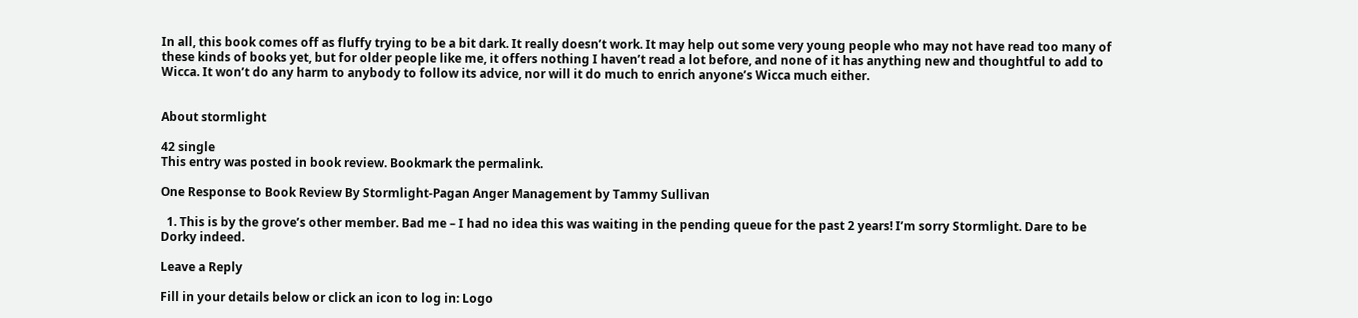In all, this book comes off as fluffy trying to be a bit dark. It really doesn’t work. It may help out some very young people who may not have read too many of these kinds of books yet, but for older people like me, it offers nothing I haven’t read a lot before, and none of it has anything new and thoughtful to add to Wicca. It won’t do any harm to anybody to follow its advice, nor will it do much to enrich anyone’s Wicca much either.


About stormlight

42 single
This entry was posted in book review. Bookmark the permalink.

One Response to Book Review By Stormlight-Pagan Anger Management by Tammy Sullivan

  1. This is by the grove’s other member. Bad me – I had no idea this was waiting in the pending queue for the past 2 years! I’m sorry Stormlight. Dare to be Dorky indeed.

Leave a Reply

Fill in your details below or click an icon to log in: Logo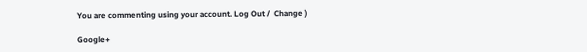You are commenting using your account. Log Out /  Change )

Google+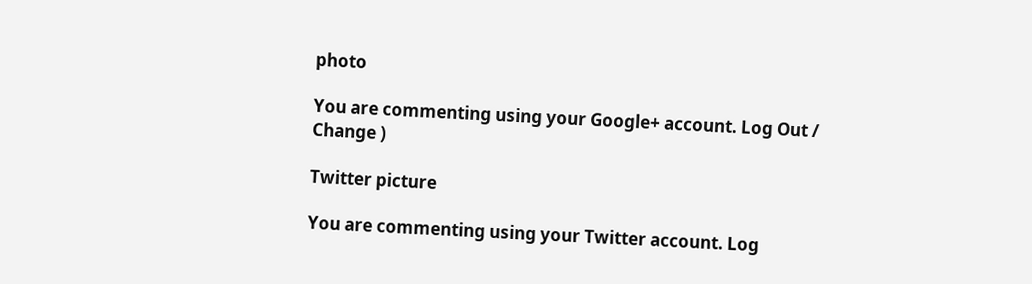photo

You are commenting using your Google+ account. Log Out /  Change )

Twitter picture

You are commenting using your Twitter account. Log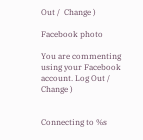Out /  Change )

Facebook photo

You are commenting using your Facebook account. Log Out /  Change )


Connecting to %s